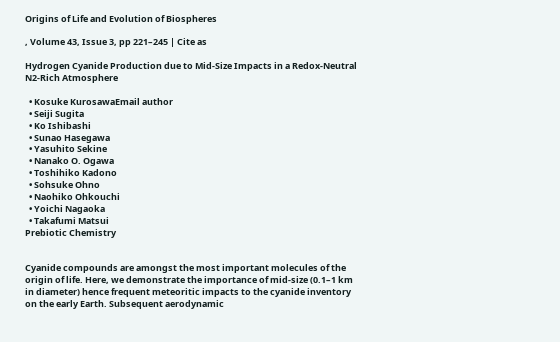Origins of Life and Evolution of Biospheres

, Volume 43, Issue 3, pp 221–245 | Cite as

Hydrogen Cyanide Production due to Mid-Size Impacts in a Redox-Neutral N2-Rich Atmosphere

  • Kosuke KurosawaEmail author
  • Seiji Sugita
  • Ko Ishibashi
  • Sunao Hasegawa
  • Yasuhito Sekine
  • Nanako O. Ogawa
  • Toshihiko Kadono
  • Sohsuke Ohno
  • Naohiko Ohkouchi
  • Yoichi Nagaoka
  • Takafumi Matsui
Prebiotic Chemistry


Cyanide compounds are amongst the most important molecules of the origin of life. Here, we demonstrate the importance of mid-size (0.1–1 km in diameter) hence frequent meteoritic impacts to the cyanide inventory on the early Earth. Subsequent aerodynamic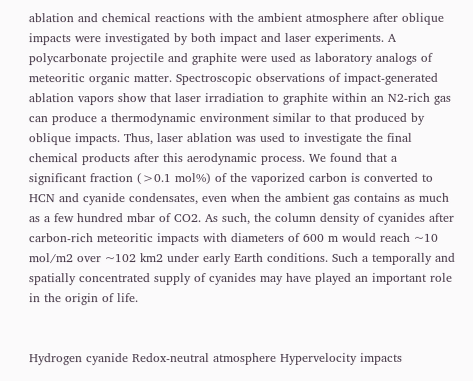ablation and chemical reactions with the ambient atmosphere after oblique impacts were investigated by both impact and laser experiments. A polycarbonate projectile and graphite were used as laboratory analogs of meteoritic organic matter. Spectroscopic observations of impact-generated ablation vapors show that laser irradiation to graphite within an N2-rich gas can produce a thermodynamic environment similar to that produced by oblique impacts. Thus, laser ablation was used to investigate the final chemical products after this aerodynamic process. We found that a significant fraction (>0.1 mol%) of the vaporized carbon is converted to HCN and cyanide condensates, even when the ambient gas contains as much as a few hundred mbar of CO2. As such, the column density of cyanides after carbon-rich meteoritic impacts with diameters of 600 m would reach ~10 mol/m2 over ~102 km2 under early Earth conditions. Such a temporally and spatially concentrated supply of cyanides may have played an important role in the origin of life.


Hydrogen cyanide Redox-neutral atmosphere Hypervelocity impacts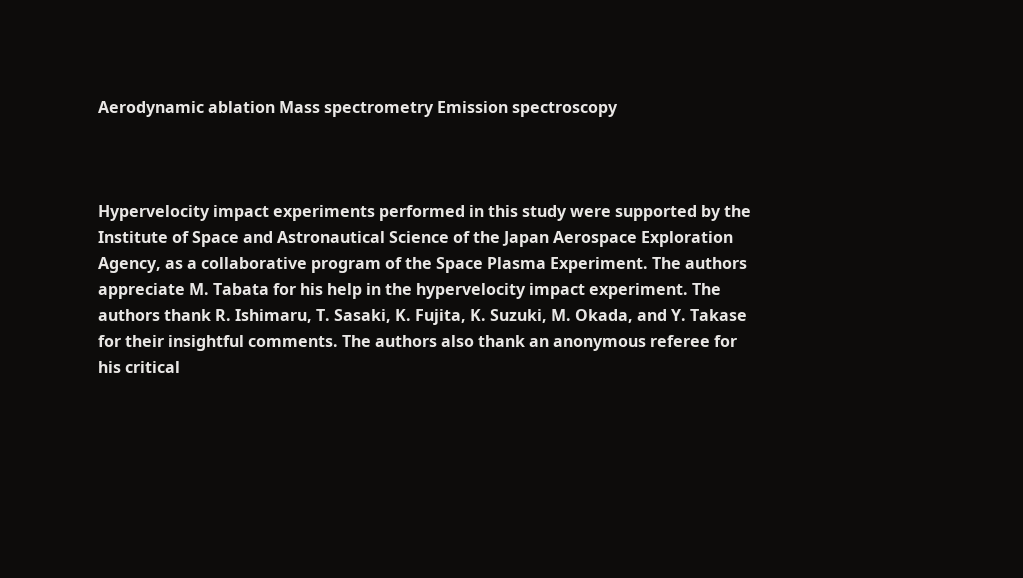Aerodynamic ablation Mass spectrometry Emission spectroscopy



Hypervelocity impact experiments performed in this study were supported by the Institute of Space and Astronautical Science of the Japan Aerospace Exploration Agency, as a collaborative program of the Space Plasma Experiment. The authors appreciate M. Tabata for his help in the hypervelocity impact experiment. The authors thank R. Ishimaru, T. Sasaki, K. Fujita, K. Suzuki, M. Okada, and Y. Takase for their insightful comments. The authors also thank an anonymous referee for his critical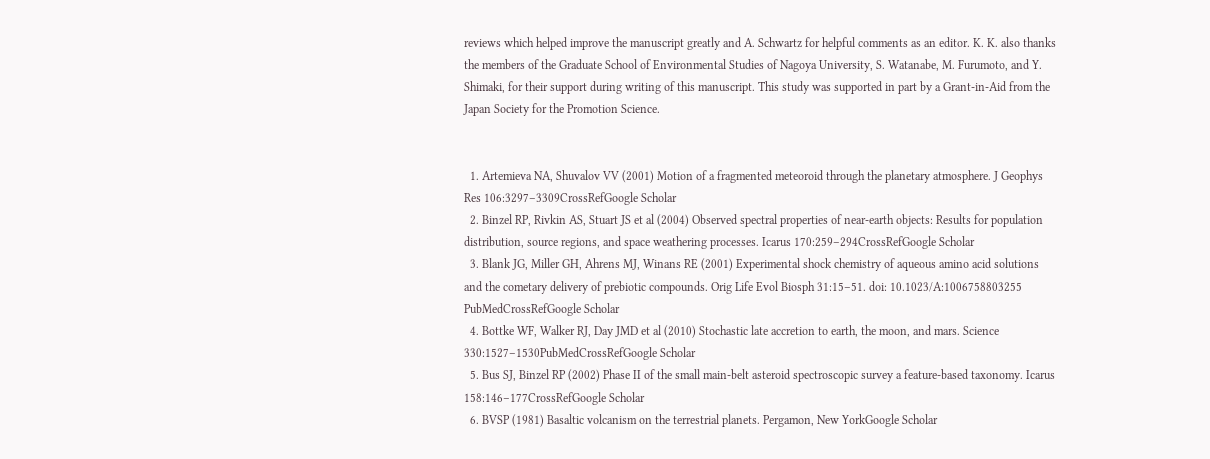reviews which helped improve the manuscript greatly and A. Schwartz for helpful comments as an editor. K. K. also thanks the members of the Graduate School of Environmental Studies of Nagoya University, S. Watanabe, M. Furumoto, and Y. Shimaki, for their support during writing of this manuscript. This study was supported in part by a Grant-in-Aid from the Japan Society for the Promotion Science.


  1. Artemieva NA, Shuvalov VV (2001) Motion of a fragmented meteoroid through the planetary atmosphere. J Geophys Res 106:3297–3309CrossRefGoogle Scholar
  2. Binzel RP, Rivkin AS, Stuart JS et al (2004) Observed spectral properties of near-earth objects: Results for population distribution, source regions, and space weathering processes. Icarus 170:259–294CrossRefGoogle Scholar
  3. Blank JG, Miller GH, Ahrens MJ, Winans RE (2001) Experimental shock chemistry of aqueous amino acid solutions and the cometary delivery of prebiotic compounds. Orig Life Evol Biosph 31:15–51. doi: 10.1023/A:1006758803255 PubMedCrossRefGoogle Scholar
  4. Bottke WF, Walker RJ, Day JMD et al (2010) Stochastic late accretion to earth, the moon, and mars. Science 330:1527–1530PubMedCrossRefGoogle Scholar
  5. Bus SJ, Binzel RP (2002) Phase II of the small main-belt asteroid spectroscopic survey a feature-based taxonomy. Icarus 158:146–177CrossRefGoogle Scholar
  6. BVSP (1981) Basaltic volcanism on the terrestrial planets. Pergamon, New YorkGoogle Scholar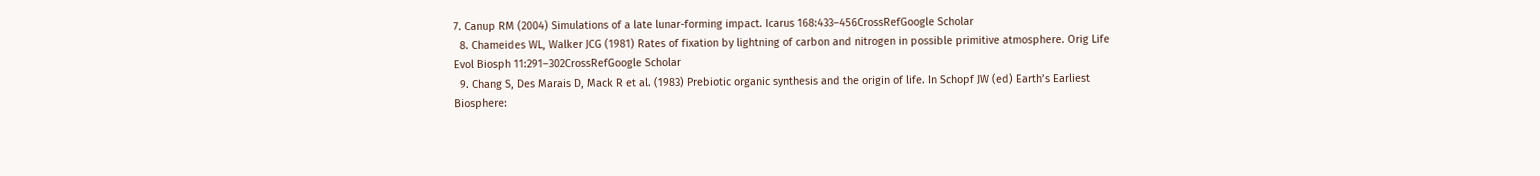7. Canup RM (2004) Simulations of a late lunar-forming impact. Icarus 168:433–456CrossRefGoogle Scholar
  8. Chameides WL, Walker JCG (1981) Rates of fixation by lightning of carbon and nitrogen in possible primitive atmosphere. Orig Life Evol Biosph 11:291–302CrossRefGoogle Scholar
  9. Chang S, Des Marais D, Mack R et al. (1983) Prebiotic organic synthesis and the origin of life. In Schopf JW (ed) Earth’s Earliest Biosphere: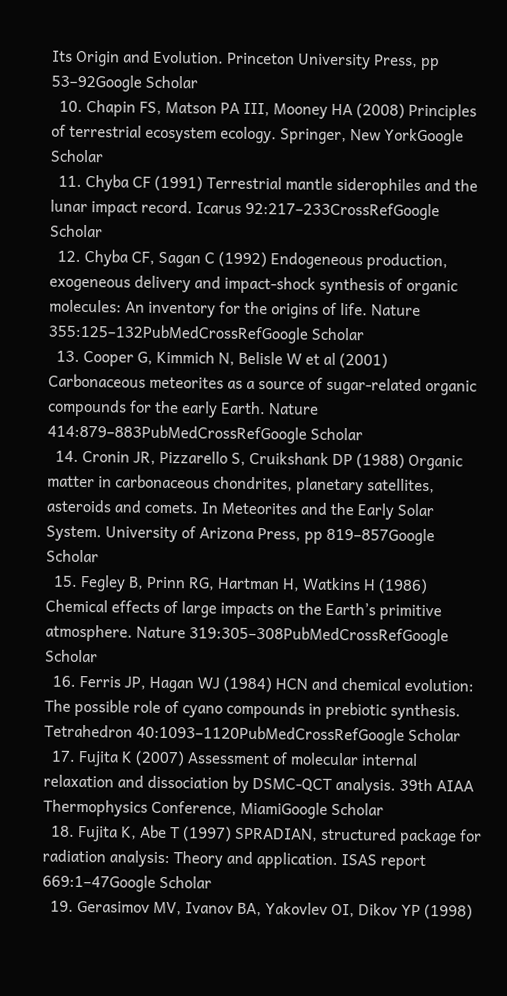Its Origin and Evolution. Princeton University Press, pp 53–92Google Scholar
  10. Chapin FS, Matson PA III, Mooney HA (2008) Principles of terrestrial ecosystem ecology. Springer, New YorkGoogle Scholar
  11. Chyba CF (1991) Terrestrial mantle siderophiles and the lunar impact record. Icarus 92:217–233CrossRefGoogle Scholar
  12. Chyba CF, Sagan C (1992) Endogeneous production, exogeneous delivery and impact-shock synthesis of organic molecules: An inventory for the origins of life. Nature 355:125–132PubMedCrossRefGoogle Scholar
  13. Cooper G, Kimmich N, Belisle W et al (2001) Carbonaceous meteorites as a source of sugar-related organic compounds for the early Earth. Nature 414:879–883PubMedCrossRefGoogle Scholar
  14. Cronin JR, Pizzarello S, Cruikshank DP (1988) Organic matter in carbonaceous chondrites, planetary satellites, asteroids and comets. In Meteorites and the Early Solar System. University of Arizona Press, pp 819–857Google Scholar
  15. Fegley B, Prinn RG, Hartman H, Watkins H (1986) Chemical effects of large impacts on the Earth’s primitive atmosphere. Nature 319:305–308PubMedCrossRefGoogle Scholar
  16. Ferris JP, Hagan WJ (1984) HCN and chemical evolution: The possible role of cyano compounds in prebiotic synthesis. Tetrahedron 40:1093–1120PubMedCrossRefGoogle Scholar
  17. Fujita K (2007) Assessment of molecular internal relaxation and dissociation by DSMC-QCT analysis. 39th AIAA Thermophysics Conference, MiamiGoogle Scholar
  18. Fujita K, Abe T (1997) SPRADIAN, structured package for radiation analysis: Theory and application. ISAS report 669:1–47Google Scholar
  19. Gerasimov MV, Ivanov BA, Yakovlev OI, Dikov YP (1998)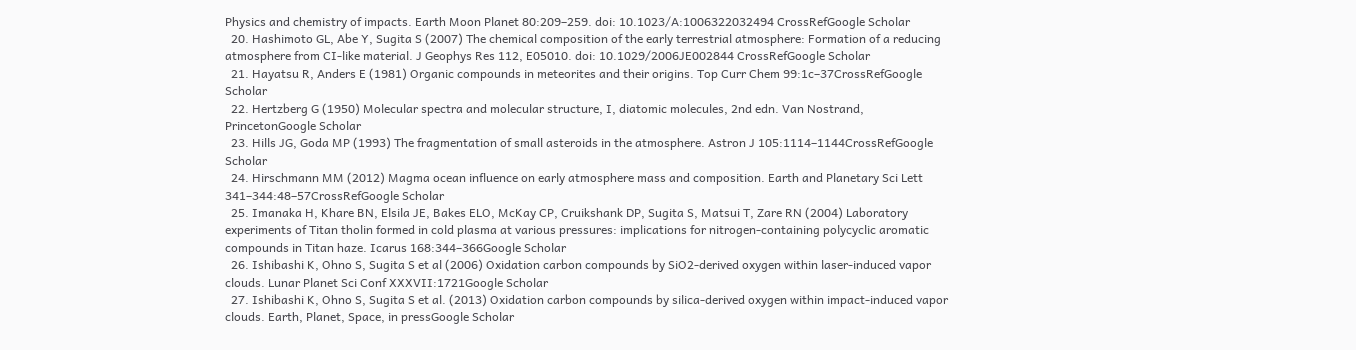Physics and chemistry of impacts. Earth Moon Planet 80:209–259. doi: 10.1023/A:1006322032494 CrossRefGoogle Scholar
  20. Hashimoto GL, Abe Y, Sugita S (2007) The chemical composition of the early terrestrial atmosphere: Formation of a reducing atmosphere from CI-like material. J Geophys Res 112, E05010. doi: 10.1029/2006JE002844 CrossRefGoogle Scholar
  21. Hayatsu R, Anders E (1981) Organic compounds in meteorites and their origins. Top Curr Chem 99:1c–37CrossRefGoogle Scholar
  22. Hertzberg G (1950) Molecular spectra and molecular structure, I, diatomic molecules, 2nd edn. Van Nostrand, PrincetonGoogle Scholar
  23. Hills JG, Goda MP (1993) The fragmentation of small asteroids in the atmosphere. Astron J 105:1114–1144CrossRefGoogle Scholar
  24. Hirschmann MM (2012) Magma ocean influence on early atmosphere mass and composition. Earth and Planetary Sci Lett 341–344:48–57CrossRefGoogle Scholar
  25. Imanaka H, Khare BN, Elsila JE, Bakes ELO, McKay CP, Cruikshank DP, Sugita S, Matsui T, Zare RN (2004) Laboratory experiments of Titan tholin formed in cold plasma at various pressures: implications for nitrogen-containing polycyclic aromatic compounds in Titan haze. Icarus 168:344–366Google Scholar
  26. Ishibashi K, Ohno S, Sugita S et al (2006) Oxidation carbon compounds by SiO2-derived oxygen within laser-induced vapor clouds. Lunar Planet Sci Conf XXXVII:1721Google Scholar
  27. Ishibashi K, Ohno S, Sugita S et al. (2013) Oxidation carbon compounds by silica-derived oxygen within impact-induced vapor clouds. Earth, Planet, Space, in pressGoogle Scholar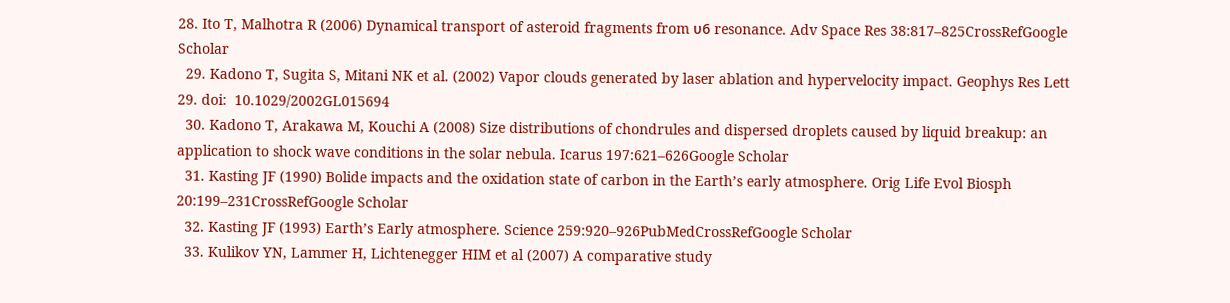28. Ito T, Malhotra R (2006) Dynamical transport of asteroid fragments from υ6 resonance. Adv Space Res 38:817–825CrossRefGoogle Scholar
  29. Kadono T, Sugita S, Mitani NK et al. (2002) Vapor clouds generated by laser ablation and hypervelocity impact. Geophys Res Lett 29. doi:  10.1029/2002GL015694
  30. Kadono T, Arakawa M, Kouchi A (2008) Size distributions of chondrules and dispersed droplets caused by liquid breakup: an application to shock wave conditions in the solar nebula. Icarus 197:621–626Google Scholar
  31. Kasting JF (1990) Bolide impacts and the oxidation state of carbon in the Earth’s early atmosphere. Orig Life Evol Biosph 20:199–231CrossRefGoogle Scholar
  32. Kasting JF (1993) Earth’s Early atmosphere. Science 259:920–926PubMedCrossRefGoogle Scholar
  33. Kulikov YN, Lammer H, Lichtenegger HIM et al (2007) A comparative study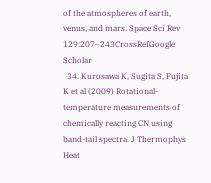of the atmospheres of earth, venus, and mars. Space Sci Rev 129:207–243CrossRefGoogle Scholar
  34. Kurosawa K, Sugita S, Fujita K et al (2009) Rotational-temperature measurements of chemically reacting CN using band-tail spectra. J Thermophys Heat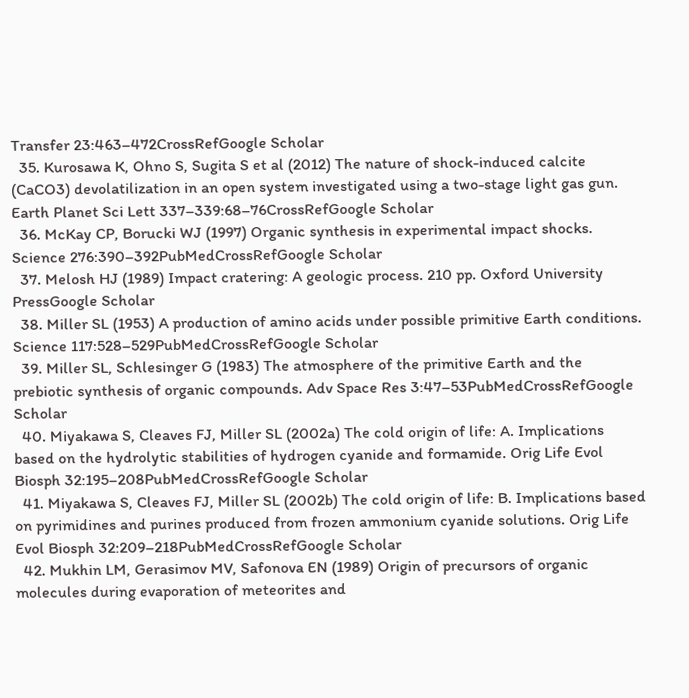Transfer 23:463–472CrossRefGoogle Scholar
  35. Kurosawa K, Ohno S, Sugita S et al (2012) The nature of shock-induced calcite (CaCO3) devolatilization in an open system investigated using a two-stage light gas gun. Earth Planet Sci Lett 337–339:68–76CrossRefGoogle Scholar
  36. McKay CP, Borucki WJ (1997) Organic synthesis in experimental impact shocks. Science 276:390–392PubMedCrossRefGoogle Scholar
  37. Melosh HJ (1989) Impact cratering: A geologic process. 210 pp. Oxford University PressGoogle Scholar
  38. Miller SL (1953) A production of amino acids under possible primitive Earth conditions. Science 117:528–529PubMedCrossRefGoogle Scholar
  39. Miller SL, Schlesinger G (1983) The atmosphere of the primitive Earth and the prebiotic synthesis of organic compounds. Adv Space Res 3:47–53PubMedCrossRefGoogle Scholar
  40. Miyakawa S, Cleaves FJ, Miller SL (2002a) The cold origin of life: A. Implications based on the hydrolytic stabilities of hydrogen cyanide and formamide. Orig Life Evol Biosph 32:195–208PubMedCrossRefGoogle Scholar
  41. Miyakawa S, Cleaves FJ, Miller SL (2002b) The cold origin of life: B. Implications based on pyrimidines and purines produced from frozen ammonium cyanide solutions. Orig Life Evol Biosph 32:209–218PubMedCrossRefGoogle Scholar
  42. Mukhin LM, Gerasimov MV, Safonova EN (1989) Origin of precursors of organic molecules during evaporation of meteorites and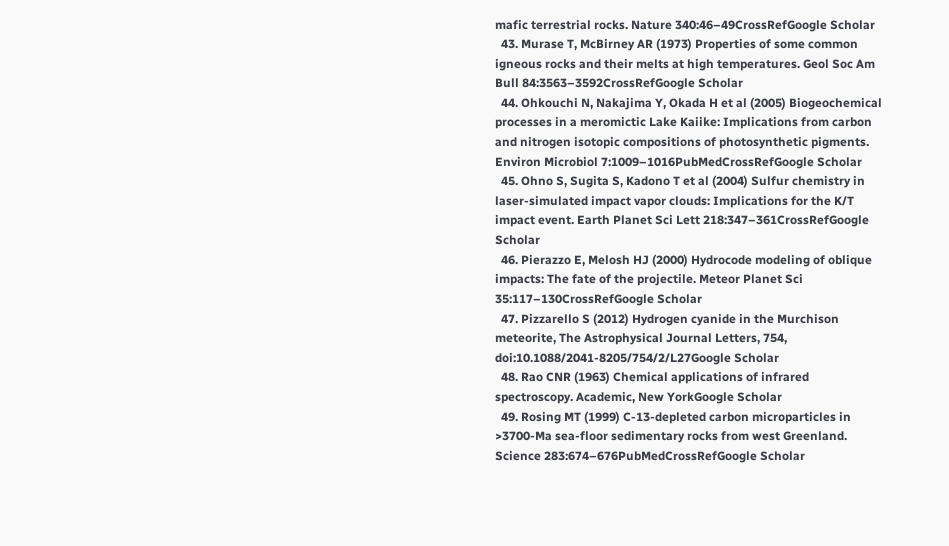mafic terrestrial rocks. Nature 340:46–49CrossRefGoogle Scholar
  43. Murase T, McBirney AR (1973) Properties of some common igneous rocks and their melts at high temperatures. Geol Soc Am Bull 84:3563–3592CrossRefGoogle Scholar
  44. Ohkouchi N, Nakajima Y, Okada H et al (2005) Biogeochemical processes in a meromictic Lake Kaiike: Implications from carbon and nitrogen isotopic compositions of photosynthetic pigments. Environ Microbiol 7:1009–1016PubMedCrossRefGoogle Scholar
  45. Ohno S, Sugita S, Kadono T et al (2004) Sulfur chemistry in laser-simulated impact vapor clouds: Implications for the K/T impact event. Earth Planet Sci Lett 218:347–361CrossRefGoogle Scholar
  46. Pierazzo E, Melosh HJ (2000) Hydrocode modeling of oblique impacts: The fate of the projectile. Meteor Planet Sci 35:117–130CrossRefGoogle Scholar
  47. Pizzarello S (2012) Hydrogen cyanide in the Murchison meteorite, The Astrophysical Journal Letters, 754, doi:10.1088/2041-8205/754/2/L27Google Scholar
  48. Rao CNR (1963) Chemical applications of infrared spectroscopy. Academic, New YorkGoogle Scholar
  49. Rosing MT (1999) C-13-depleted carbon microparticles in >3700-Ma sea-floor sedimentary rocks from west Greenland. Science 283:674–676PubMedCrossRefGoogle Scholar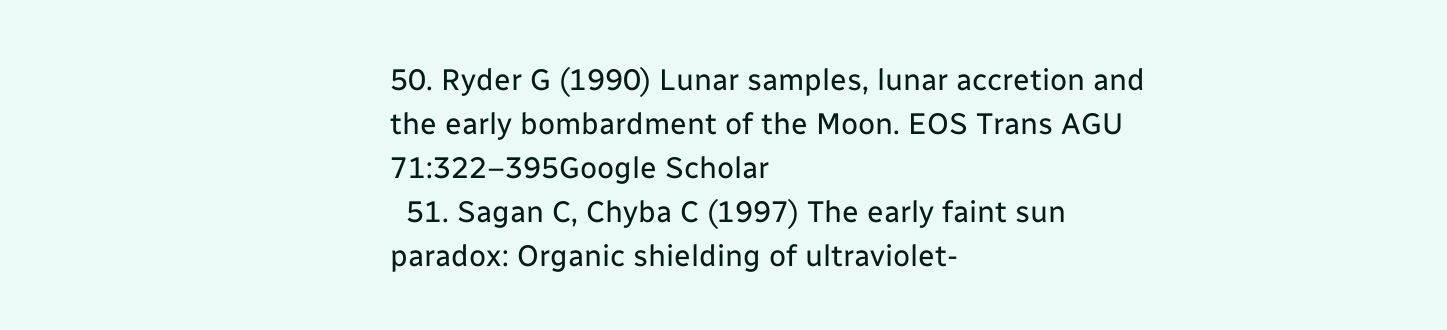50. Ryder G (1990) Lunar samples, lunar accretion and the early bombardment of the Moon. EOS Trans AGU 71:322–395Google Scholar
  51. Sagan C, Chyba C (1997) The early faint sun paradox: Organic shielding of ultraviolet-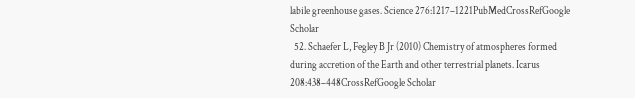labile greenhouse gases. Science 276:1217–1221PubMedCrossRefGoogle Scholar
  52. Schaefer L, Fegley B Jr (2010) Chemistry of atmospheres formed during accretion of the Earth and other terrestrial planets. Icarus 208:438–448CrossRefGoogle Scholar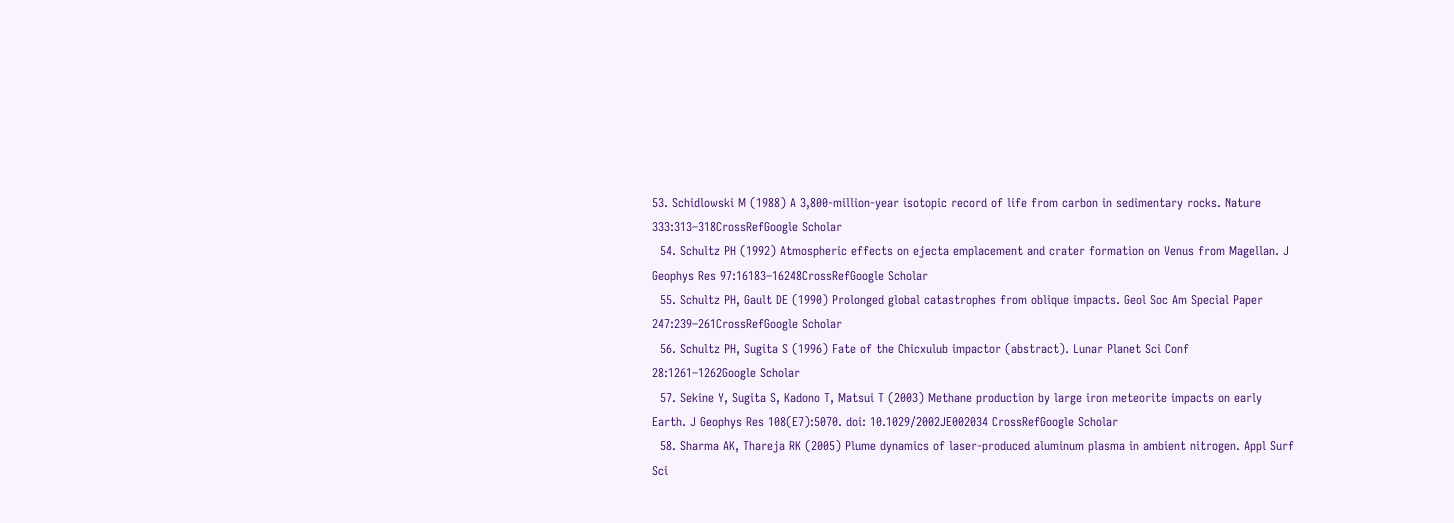53. Schidlowski M (1988) A 3,800-million-year isotopic record of life from carbon in sedimentary rocks. Nature 333:313–318CrossRefGoogle Scholar
  54. Schultz PH (1992) Atmospheric effects on ejecta emplacement and crater formation on Venus from Magellan. J Geophys Res 97:16183–16248CrossRefGoogle Scholar
  55. Schultz PH, Gault DE (1990) Prolonged global catastrophes from oblique impacts. Geol Soc Am Special Paper 247:239–261CrossRefGoogle Scholar
  56. Schultz PH, Sugita S (1996) Fate of the Chicxulub impactor (abstract). Lunar Planet Sci Conf 28:1261–1262Google Scholar
  57. Sekine Y, Sugita S, Kadono T, Matsui T (2003) Methane production by large iron meteorite impacts on early Earth. J Geophys Res 108(E7):5070. doi: 10.1029/2002JE002034 CrossRefGoogle Scholar
  58. Sharma AK, Thareja RK (2005) Plume dynamics of laser-produced aluminum plasma in ambient nitrogen. Appl Surf Sci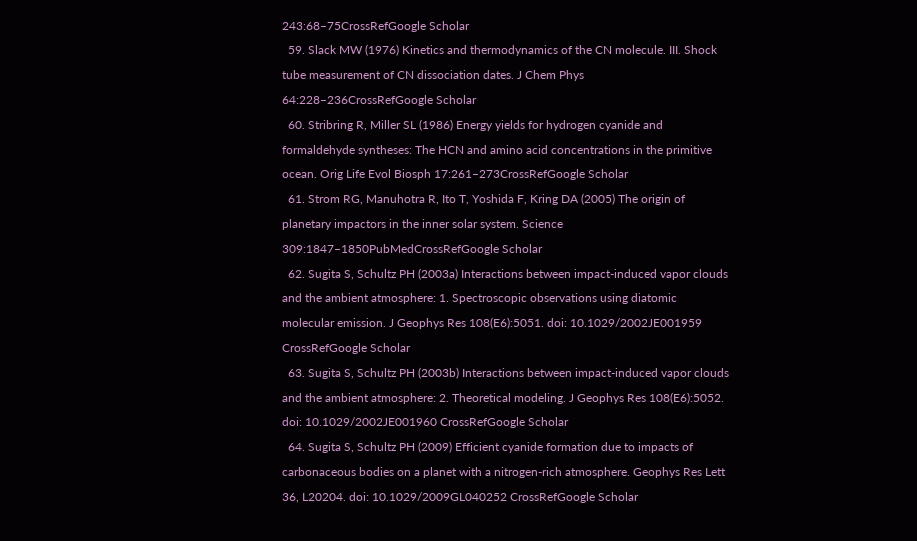243:68–75CrossRefGoogle Scholar
  59. Slack MW (1976) Kinetics and thermodynamics of the CN molecule. III. Shock tube measurement of CN dissociation dates. J Chem Phys 64:228–236CrossRefGoogle Scholar
  60. Stribring R, Miller SL (1986) Energy yields for hydrogen cyanide and formaldehyde syntheses: The HCN and amino acid concentrations in the primitive ocean. Orig Life Evol Biosph 17:261–273CrossRefGoogle Scholar
  61. Strom RG, Manuhotra R, Ito T, Yoshida F, Kring DA (2005) The origin of planetary impactors in the inner solar system. Science 309:1847–1850PubMedCrossRefGoogle Scholar
  62. Sugita S, Schultz PH (2003a) Interactions between impact-induced vapor clouds and the ambient atmosphere: 1. Spectroscopic observations using diatomic molecular emission. J Geophys Res 108(E6):5051. doi: 10.1029/2002JE001959 CrossRefGoogle Scholar
  63. Sugita S, Schultz PH (2003b) Interactions between impact-induced vapor clouds and the ambient atmosphere: 2. Theoretical modeling. J Geophys Res 108(E6):5052. doi: 10.1029/2002JE001960 CrossRefGoogle Scholar
  64. Sugita S, Schultz PH (2009) Efficient cyanide formation due to impacts of carbonaceous bodies on a planet with a nitrogen-rich atmosphere. Geophys Res Lett 36, L20204. doi: 10.1029/2009GL040252 CrossRefGoogle Scholar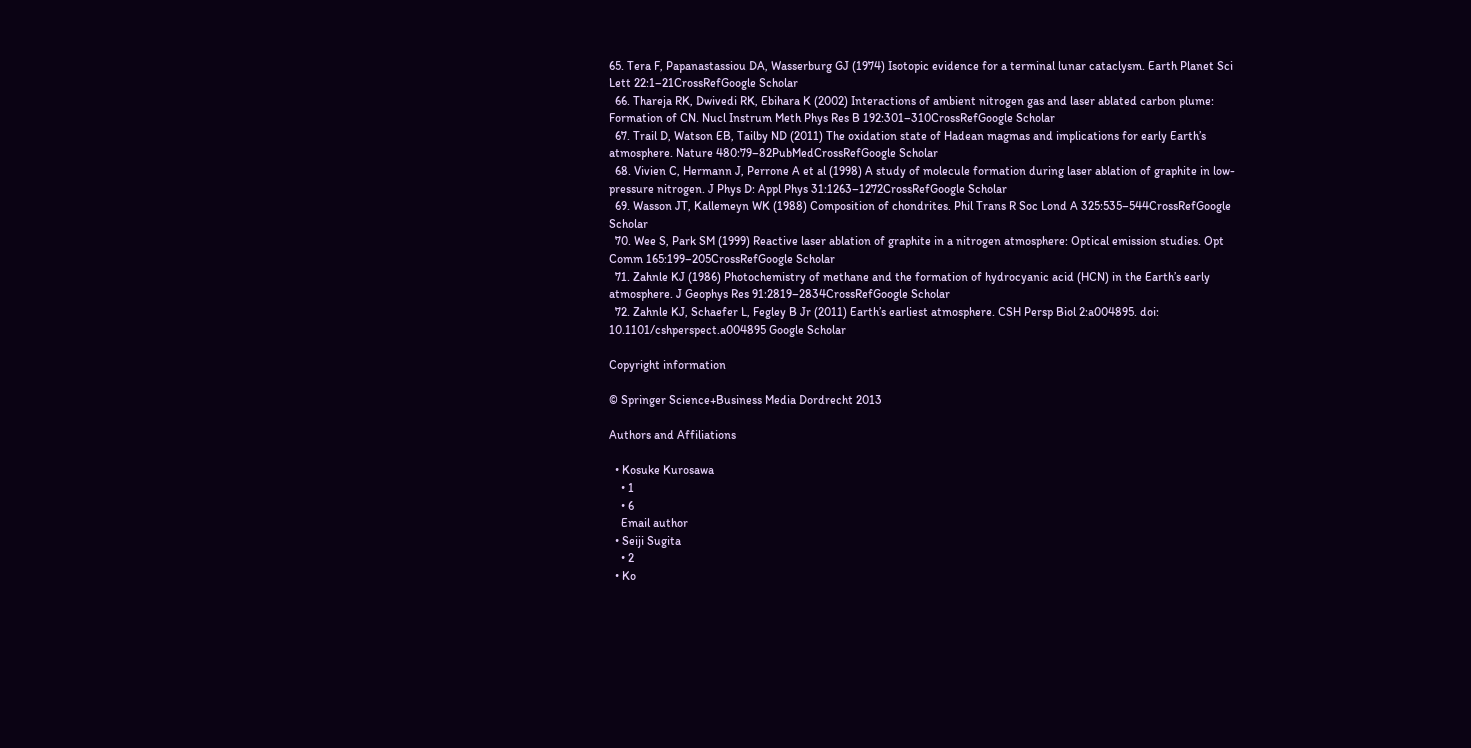65. Tera F, Papanastassiou DA, Wasserburg GJ (1974) Isotopic evidence for a terminal lunar cataclysm. Earth Planet Sci Lett 22:1–21CrossRefGoogle Scholar
  66. Thareja RK, Dwivedi RK, Ebihara K (2002) Interactions of ambient nitrogen gas and laser ablated carbon plume: Formation of CN. Nucl Instrum Meth Phys Res B 192:301–310CrossRefGoogle Scholar
  67. Trail D, Watson EB, Tailby ND (2011) The oxidation state of Hadean magmas and implications for early Earth’s atmosphere. Nature 480:79–82PubMedCrossRefGoogle Scholar
  68. Vivien C, Hermann J, Perrone A et al (1998) A study of molecule formation during laser ablation of graphite in low-pressure nitrogen. J Phys D: Appl Phys 31:1263–1272CrossRefGoogle Scholar
  69. Wasson JT, Kallemeyn WK (1988) Composition of chondrites. Phil Trans R Soc Lond A 325:535–544CrossRefGoogle Scholar
  70. Wee S, Park SM (1999) Reactive laser ablation of graphite in a nitrogen atmosphere: Optical emission studies. Opt Comm 165:199–205CrossRefGoogle Scholar
  71. Zahnle KJ (1986) Photochemistry of methane and the formation of hydrocyanic acid (HCN) in the Earth’s early atmosphere. J Geophys Res 91:2819–2834CrossRefGoogle Scholar
  72. Zahnle KJ, Schaefer L, Fegley B Jr (2011) Earth’s earliest atmosphere. CSH Persp Biol 2:a004895. doi: 10.1101/cshperspect.a004895 Google Scholar

Copyright information

© Springer Science+Business Media Dordrecht 2013

Authors and Affiliations

  • Kosuke Kurosawa
    • 1
    • 6
    Email author
  • Seiji Sugita
    • 2
  • Ko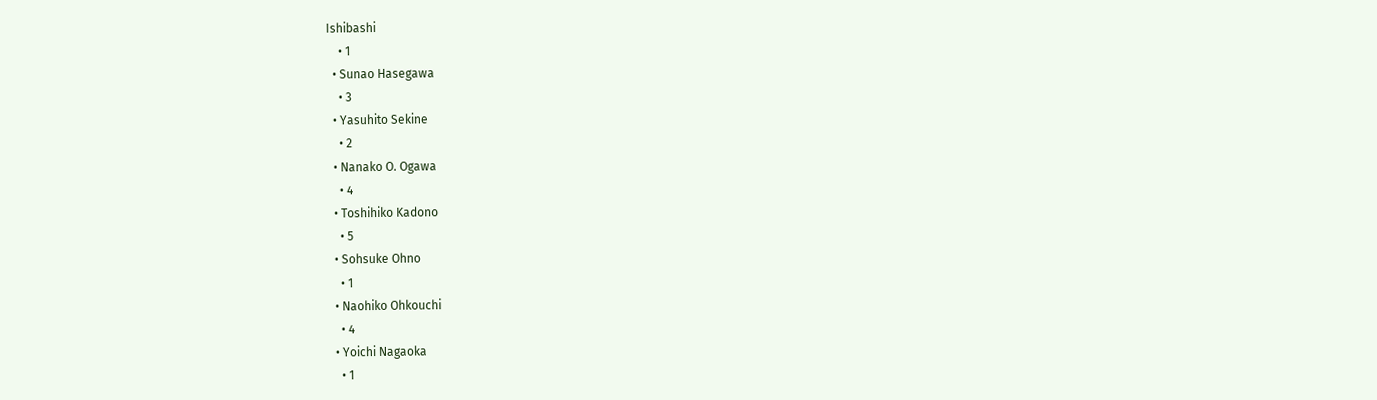Ishibashi
    • 1
  • Sunao Hasegawa
    • 3
  • Yasuhito Sekine
    • 2
  • Nanako O. Ogawa
    • 4
  • Toshihiko Kadono
    • 5
  • Sohsuke Ohno
    • 1
  • Naohiko Ohkouchi
    • 4
  • Yoichi Nagaoka
    • 1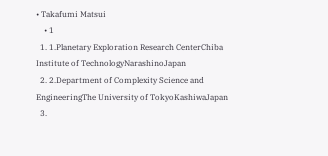• Takafumi Matsui
    • 1
  1. 1.Planetary Exploration Research CenterChiba Institute of TechnologyNarashinoJapan
  2. 2.Department of Complexity Science and EngineeringThe University of TokyoKashiwaJapan
  3.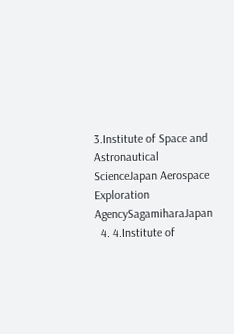3.Institute of Space and Astronautical ScienceJapan Aerospace Exploration AgencySagamiharaJapan
  4. 4.Institute of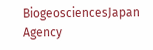BiogeosciencesJapan Agency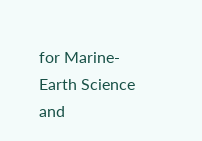for Marine-Earth Science and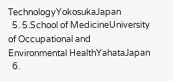TechnologyYokosukaJapan
  5. 5.School of MedicineUniversity of Occupational and Environmental HealthYahataJapan
  6.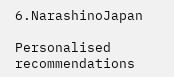6.NarashinoJapan

Personalised recommendations